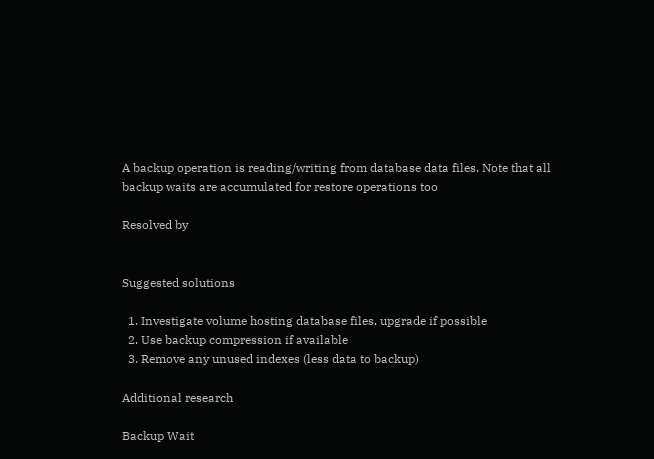A backup operation is reading/writing from database data files. Note that all backup waits are accumulated for restore operations too

Resolved by


Suggested solutions

  1. Investigate volume hosting database files, upgrade if possible
  2. Use backup compression if available
  3. Remove any unused indexes (less data to backup)

Additional research

Backup Wait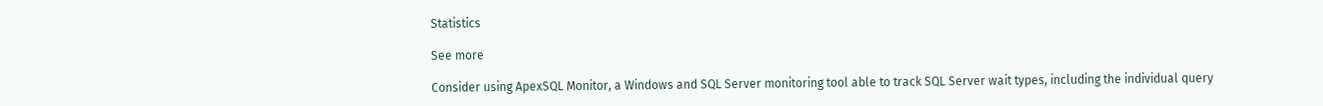Statistics

See more

Consider using ApexSQL Monitor, a Windows and SQL Server monitoring tool able to track SQL Server wait types, including the individual query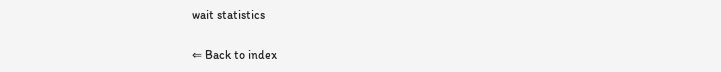wait statistics

⇐ Back to index